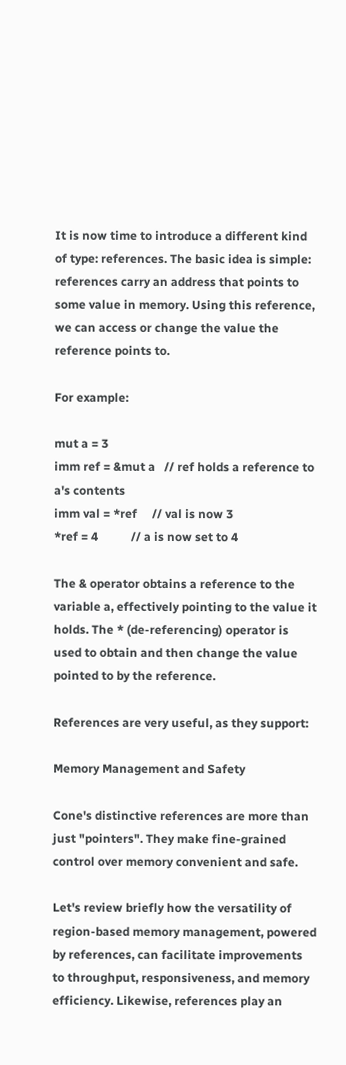It is now time to introduce a different kind of type: references. The basic idea is simple: references carry an address that points to some value in memory. Using this reference, we can access or change the value the reference points to.

For example:

mut a = 3
imm ref = &mut a   // ref holds a reference to a's contents
imm val = *ref     // val is now 3
*ref = 4           // a is now set to 4

The & operator obtains a reference to the variable a, effectively pointing to the value it holds. The * (de-referencing) operator is used to obtain and then change the value pointed to by the reference.

References are very useful, as they support:

Memory Management and Safety

Cone's distinctive references are more than just "pointers". They make fine-grained control over memory convenient and safe.

Let's review briefly how the versatility of region-based memory management, powered by references, can facilitate improvements to throughput, responsiveness, and memory efficiency. Likewise, references play an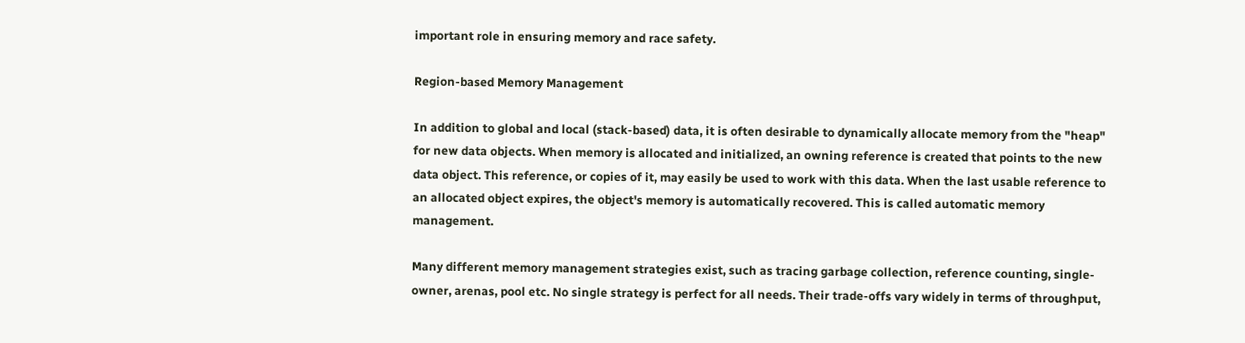important role in ensuring memory and race safety.

Region-based Memory Management

In addition to global and local (stack-based) data, it is often desirable to dynamically allocate memory from the "heap" for new data objects. When memory is allocated and initialized, an owning reference is created that points to the new data object. This reference, or copies of it, may easily be used to work with this data. When the last usable reference to an allocated object expires, the object's memory is automatically recovered. This is called automatic memory management.

Many different memory management strategies exist, such as tracing garbage collection, reference counting, single-owner, arenas, pool etc. No single strategy is perfect for all needs. Their trade-offs vary widely in terms of throughput,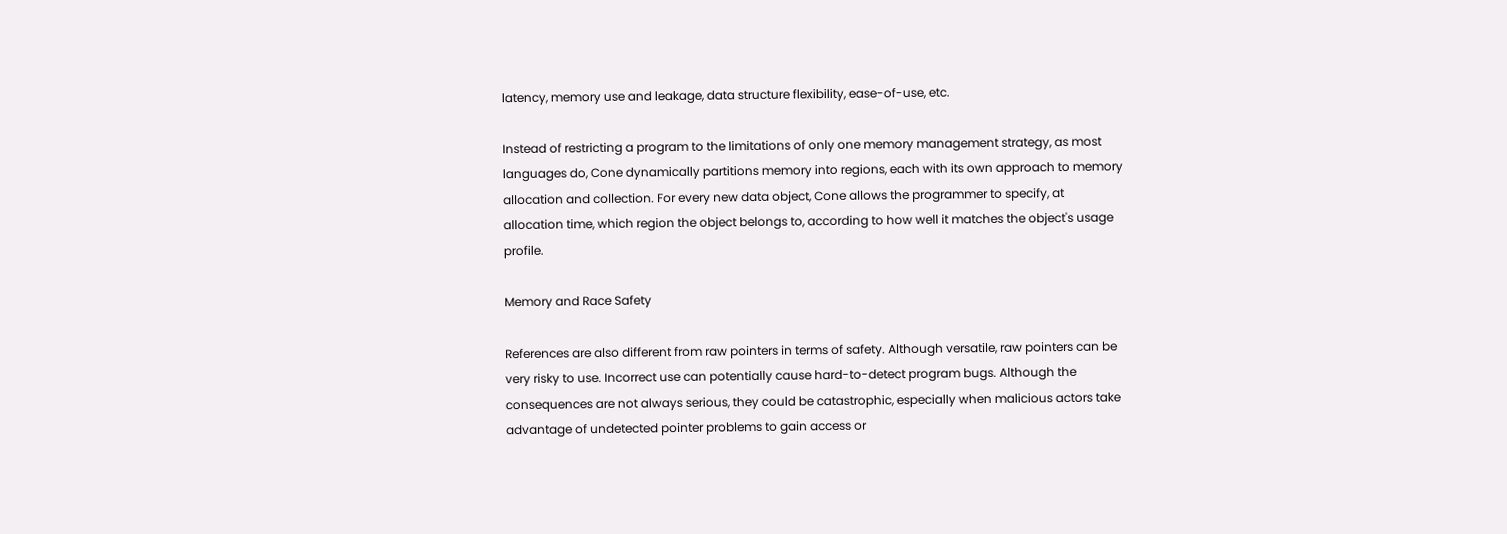latency, memory use and leakage, data structure flexibility, ease-of-use, etc.

Instead of restricting a program to the limitations of only one memory management strategy, as most languages do, Cone dynamically partitions memory into regions, each with its own approach to memory allocation and collection. For every new data object, Cone allows the programmer to specify, at allocation time, which region the object belongs to, according to how well it matches the object's usage profile.

Memory and Race Safety

References are also different from raw pointers in terms of safety. Although versatile, raw pointers can be very risky to use. Incorrect use can potentially cause hard-to-detect program bugs. Although the consequences are not always serious, they could be catastrophic, especially when malicious actors take advantage of undetected pointer problems to gain access or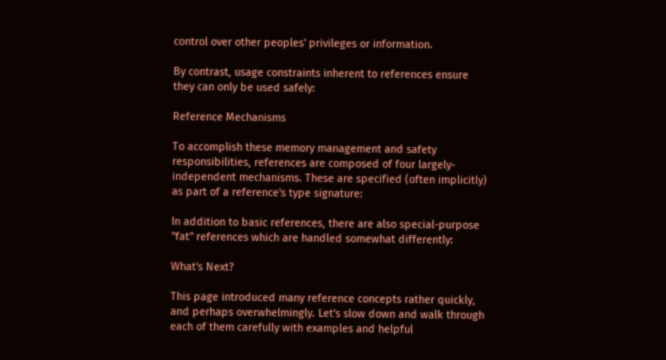control over other peoples' privileges or information.

By contrast, usage constraints inherent to references ensure they can only be used safely:

Reference Mechanisms

To accomplish these memory management and safety responsibilities, references are composed of four largely-independent mechanisms. These are specified (often implicitly) as part of a reference's type signature:

In addition to basic references, there are also special-purpose "fat" references which are handled somewhat differently:

What's Next?

This page introduced many reference concepts rather quickly, and perhaps overwhelmingly. Let's slow down and walk through each of them carefully with examples and helpful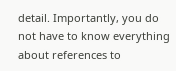detail. Importantly, you do not have to know everything about references to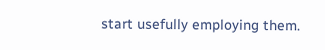start usefully employing them.